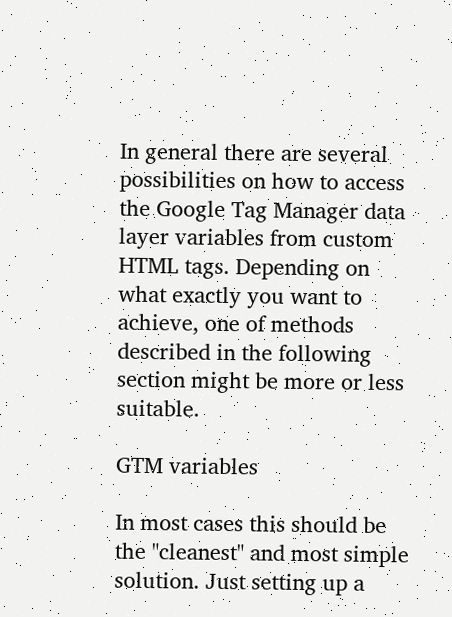In general there are several possibilities on how to access the Google Tag Manager data layer variables from custom HTML tags. Depending on what exactly you want to achieve, one of methods described in the following section might be more or less suitable.

GTM variables

In most cases this should be the "cleanest" and most simple solution. Just setting up a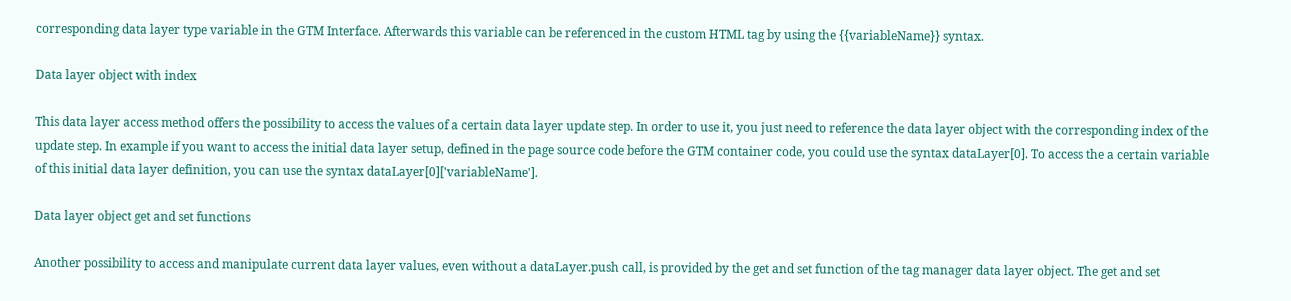corresponding data layer type variable in the GTM Interface. Afterwards this variable can be referenced in the custom HTML tag by using the {{variableName}} syntax.

Data layer object with index

This data layer access method offers the possibility to access the values of a certain data layer update step. In order to use it, you just need to reference the data layer object with the corresponding index of the update step. In example if you want to access the initial data layer setup, defined in the page source code before the GTM container code, you could use the syntax dataLayer[0]. To access the a certain variable of this initial data layer definition, you can use the syntax dataLayer[0]['variableName'].

Data layer object get and set functions

Another possibility to access and manipulate current data layer values, even without a dataLayer.push call, is provided by the get and set function of the tag manager data layer object. The get and set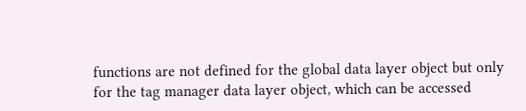functions are not defined for the global data layer object but only for the tag manager data layer object, which can be accessed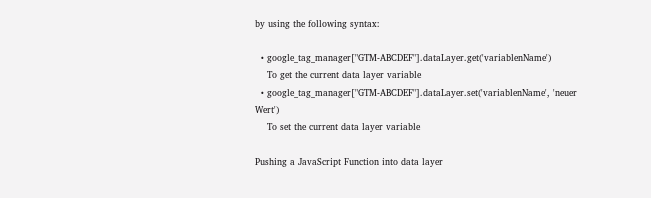by using the following syntax:

  • google_tag_manager["GTM-ABCDEF"].dataLayer.get('variablenName')
    To get the current data layer variable
  • google_tag_manager["GTM-ABCDEF"].dataLayer.set('variablenName', 'neuer Wert')
    To set the current data layer variable

Pushing a JavaScript Function into data layer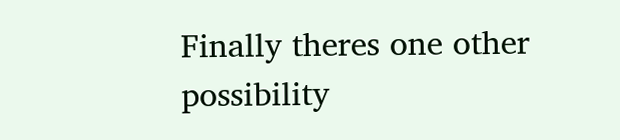Finally theres one other possibility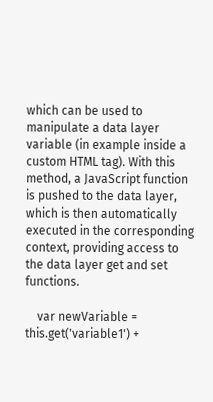which can be used to manipulate a data layer variable (in example inside a custom HTML tag). With this method, a JavaScript function is pushed to the data layer, which is then automatically executed in the corresponding context, providing access to the data layer get and set functions.

    var newVariable = this.get('variable1') +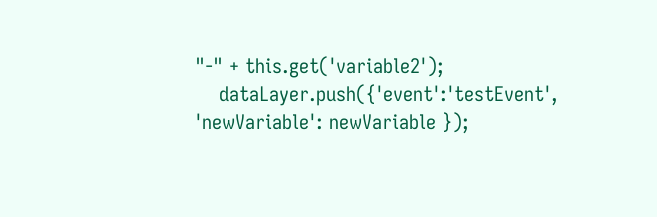"-" + this.get('variable2');
    dataLayer.push({'event':'testEvent', 'newVariable': newVariable });